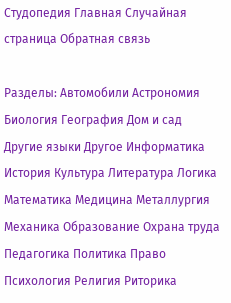Студопедия Главная Случайная страница Обратная связь

Разделы: Автомобили Астрономия Биология География Дом и сад Другие языки Другое Информатика История Культура Литература Логика Математика Медицина Металлургия Механика Образование Охрана труда Педагогика Политика Право Психология Религия Риторика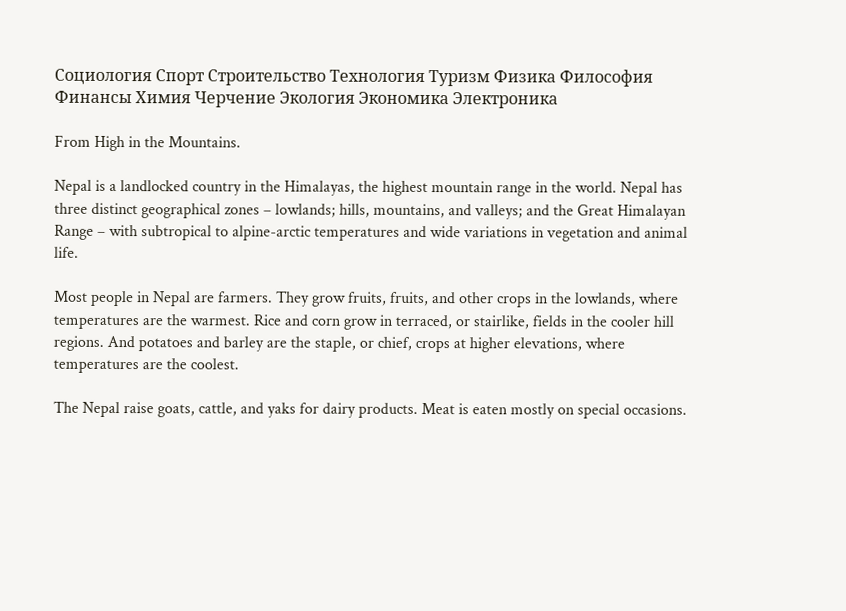Социология Спорт Строительство Технология Туризм Физика Философия Финансы Химия Черчение Экология Экономика Электроника

From High in the Mountains.

Nepal is a landlocked country in the Himalayas, the highest mountain range in the world. Nepal has three distinct geographical zones – lowlands; hills, mountains, and valleys; and the Great Himalayan Range – with subtropical to alpine-arctic temperatures and wide variations in vegetation and animal life.

Most people in Nepal are farmers. They grow fruits, fruits, and other crops in the lowlands, where temperatures are the warmest. Rice and corn grow in terraced, or stairlike, fields in the cooler hill regions. And potatoes and barley are the staple, or chief, crops at higher elevations, where temperatures are the coolest.

The Nepal raise goats, cattle, and yaks for dairy products. Meat is eaten mostly on special occasions.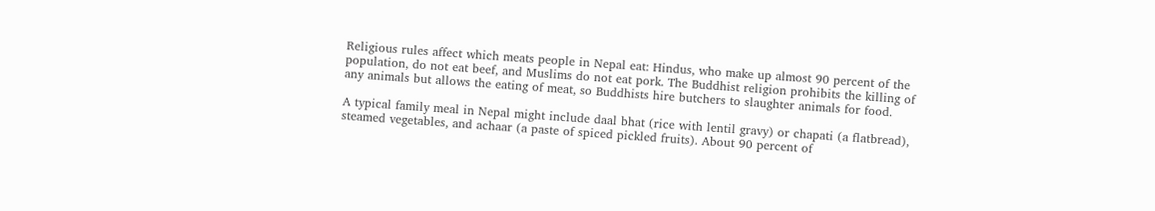Religious rules affect which meats people in Nepal eat: Hindus, who make up almost 90 percent of the population, do not eat beef, and Muslims do not eat pork. The Buddhist religion prohibits the killing of any animals but allows the eating of meat, so Buddhists hire butchers to slaughter animals for food.

A typical family meal in Nepal might include daal bhat (rice with lentil gravy) or chapati (a flatbread), steamed vegetables, and achaar (a paste of spiced pickled fruits). About 90 percent of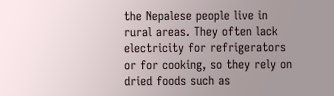the Nepalese people live in rural areas. They often lack electricity for refrigerators or for cooking, so they rely on dried foods such as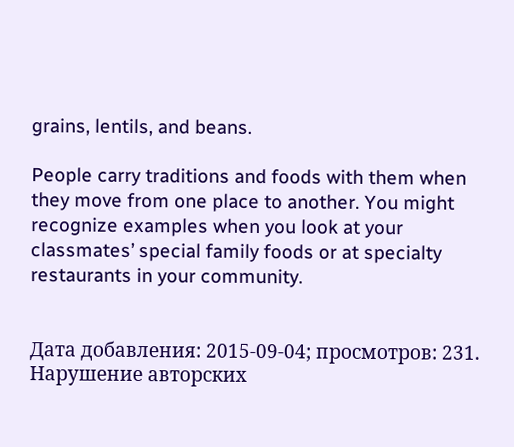grains, lentils, and beans.

People carry traditions and foods with them when they move from one place to another. You might recognize examples when you look at your classmates’ special family foods or at specialty restaurants in your community.


Дата добавления: 2015-09-04; просмотров: 231. Нарушение авторских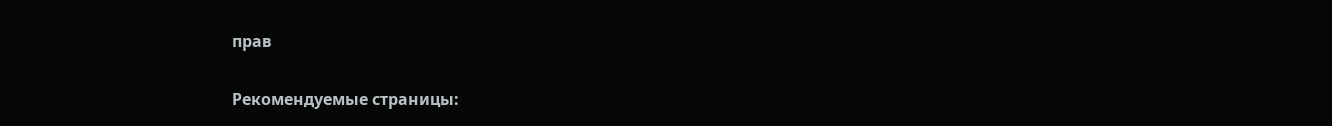прав

Рекомендуемые страницы: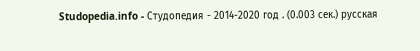Studopedia.info - Студопедия - 2014-2020 год . (0.003 сек.) русская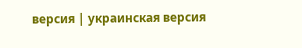версия | украинская версия